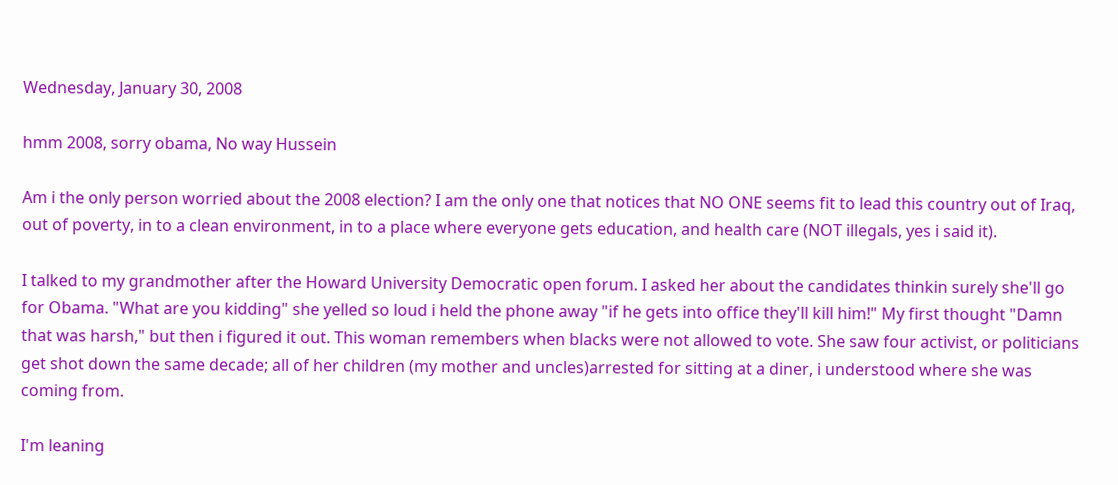Wednesday, January 30, 2008

hmm 2008, sorry obama, No way Hussein

Am i the only person worried about the 2008 election? I am the only one that notices that NO ONE seems fit to lead this country out of Iraq, out of poverty, in to a clean environment, in to a place where everyone gets education, and health care (NOT illegals, yes i said it).

I talked to my grandmother after the Howard University Democratic open forum. I asked her about the candidates thinkin surely she'll go for Obama. "What are you kidding" she yelled so loud i held the phone away "if he gets into office they'll kill him!" My first thought "Damn that was harsh," but then i figured it out. This woman remembers when blacks were not allowed to vote. She saw four activist, or politicians get shot down the same decade; all of her children (my mother and uncles)arrested for sitting at a diner, i understood where she was coming from.

I'm leaning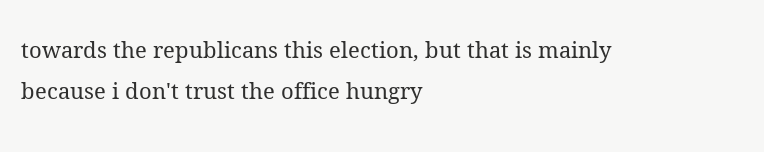towards the republicans this election, but that is mainly because i don't trust the office hungry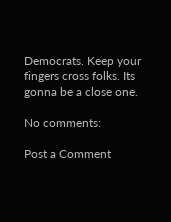Democrats. Keep your fingers cross folks. Its gonna be a close one.

No comments:

Post a Comment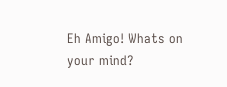Eh Amigo! Whats on your mind?